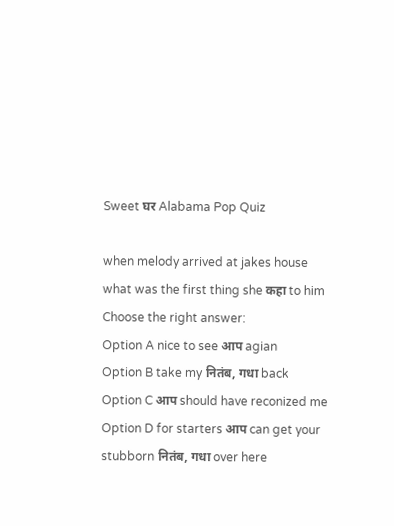Sweet घर Alabama Pop Quiz

when melody arrived at jakes house what was the first thing she कहा to him
Choose the right answer:
Option A nice to see आप agian
Option B take my नितंब, गधा back
Option C आप should have reconized me
Option D for starters आप can get your stubborn नितंब, गधा over here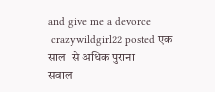and give me a devorce
 crazywildgirl22 posted एक साल  से अधिक पुराना
सवाल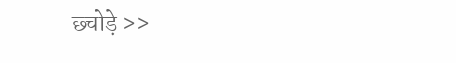छ्चोड़े >>